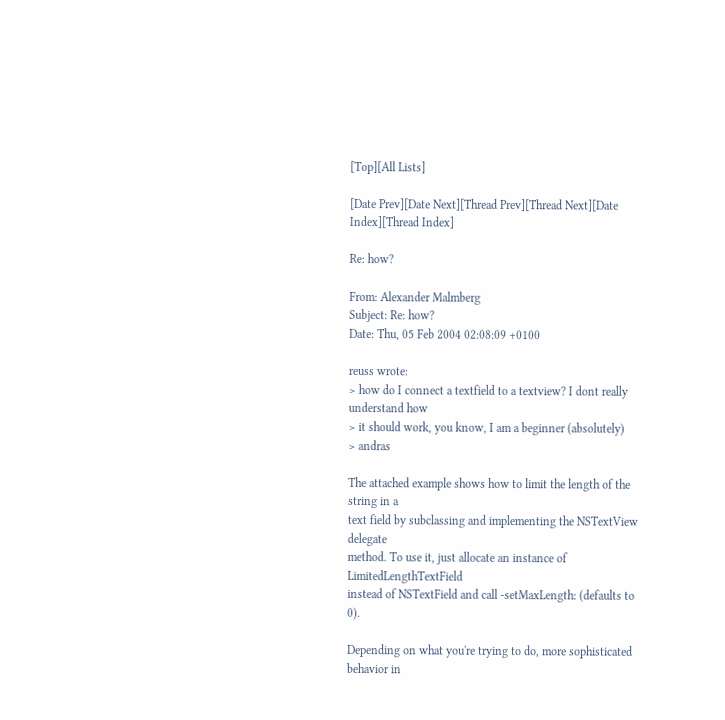[Top][All Lists]

[Date Prev][Date Next][Thread Prev][Thread Next][Date Index][Thread Index]

Re: how?

From: Alexander Malmberg
Subject: Re: how?
Date: Thu, 05 Feb 2004 02:08:09 +0100

reuss wrote:
> how do I connect a textfield to a textview? I dont really understand how
> it should work, you know, I am a beginner (absolutely)
> andras

The attached example shows how to limit the length of the string in a
text field by subclassing and implementing the NSTextView delegate
method. To use it, just allocate an instance of LimitedLengthTextField
instead of NSTextField and call -setMaxLength: (defaults to 0).

Depending on what you're trying to do, more sophisticated behavior in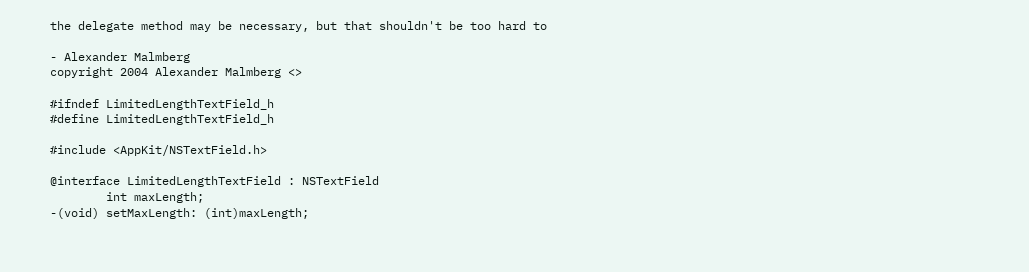the delegate method may be necessary, but that shouldn't be too hard to

- Alexander Malmberg
copyright 2004 Alexander Malmberg <>

#ifndef LimitedLengthTextField_h
#define LimitedLengthTextField_h

#include <AppKit/NSTextField.h>

@interface LimitedLengthTextField : NSTextField
        int maxLength;
-(void) setMaxLength: (int)maxLength;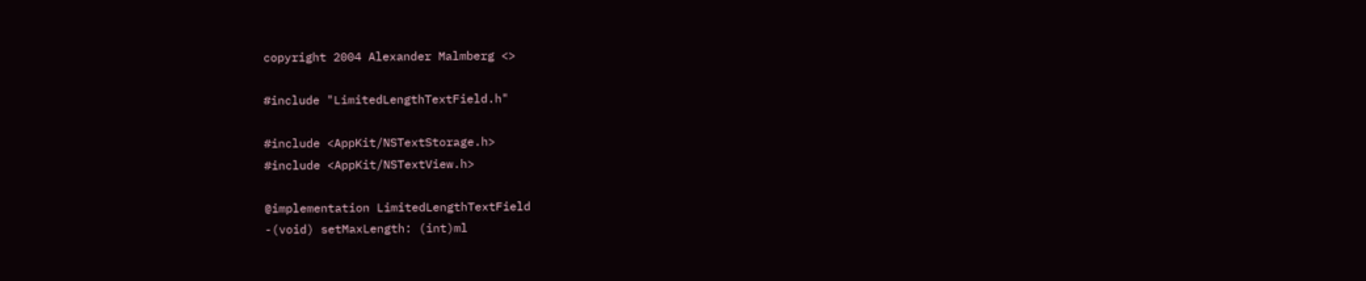copyright 2004 Alexander Malmberg <>

#include "LimitedLengthTextField.h"

#include <AppKit/NSTextStorage.h>
#include <AppKit/NSTextView.h>

@implementation LimitedLengthTextField
-(void) setMaxLength: (int)ml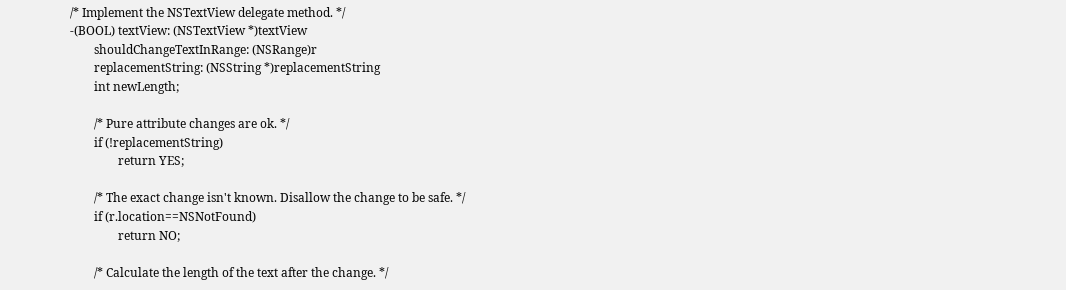/* Implement the NSTextView delegate method. */
-(BOOL) textView: (NSTextView *)textView
        shouldChangeTextInRange: (NSRange)r
        replacementString: (NSString *)replacementString
        int newLength;

        /* Pure attribute changes are ok. */
        if (!replacementString)
                return YES;

        /* The exact change isn't known. Disallow the change to be safe. */
        if (r.location==NSNotFound)
                return NO;

        /* Calculate the length of the text after the change. */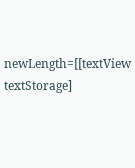newLength=[[textView textStorage]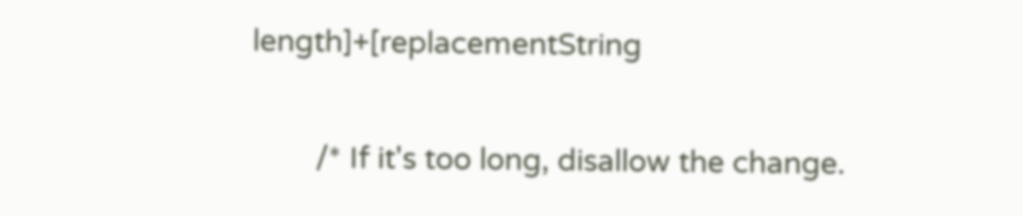length]+[replacementString

        /* If it's too long, disallow the change.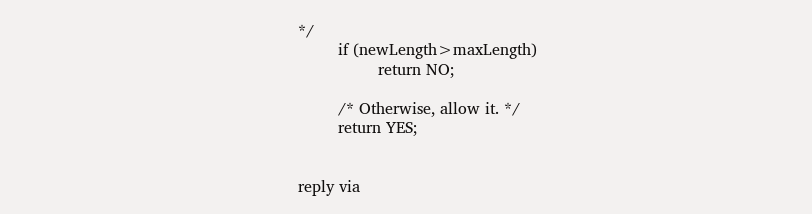*/
        if (newLength>maxLength)
                return NO;

        /* Otherwise, allow it. */
        return YES;


reply via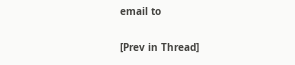email to

[Prev in Thread]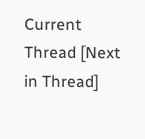Current Thread [Next in Thread]